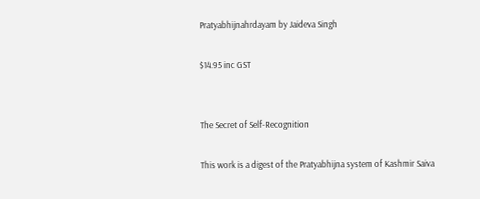Pratyabhijnahrdayam by Jaideva Singh

$14.95 inc GST


The Secret of Self-Recognition

This work is a digest of the Pratyabhijna system of Kashmir Saiva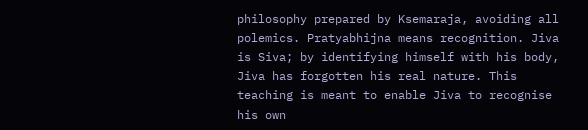philosophy prepared by Ksemaraja, avoiding all polemics. Pratyabhijna means recognition. Jiva is Siva; by identifying himself with his body, Jiva has forgotten his real nature. This teaching is meant to enable Jiva to recognise his own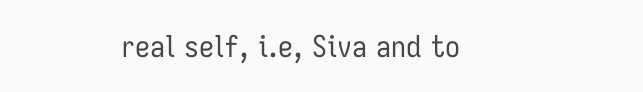real self, i.e, Siva and to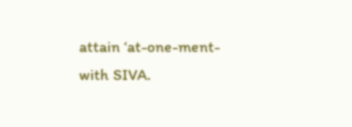attain ‘at-one-ment- with SIVA.